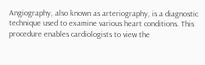Angiography, also known as arteriography, is a diagnostic technique used to examine various heart conditions. This procedure enables cardiologists to view the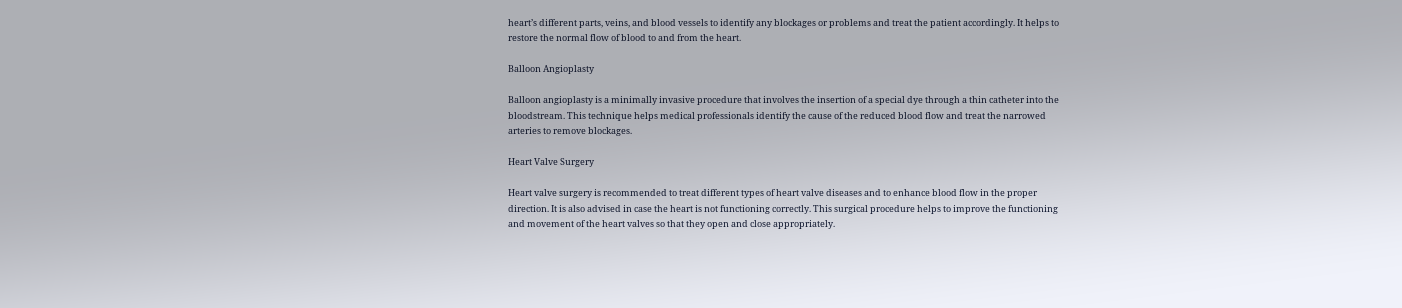heart’s different parts, veins, and blood vessels to identify any blockages or problems and treat the patient accordingly. It helps to restore the normal flow of blood to and from the heart.

Balloon Angioplasty

Balloon angioplasty is a minimally invasive procedure that involves the insertion of a special dye through a thin catheter into the bloodstream. This technique helps medical professionals identify the cause of the reduced blood flow and treat the narrowed arteries to remove blockages.

Heart Valve Surgery

Heart valve surgery is recommended to treat different types of heart valve diseases and to enhance blood flow in the proper direction. It is also advised in case the heart is not functioning correctly. This surgical procedure helps to improve the functioning and movement of the heart valves so that they open and close appropriately.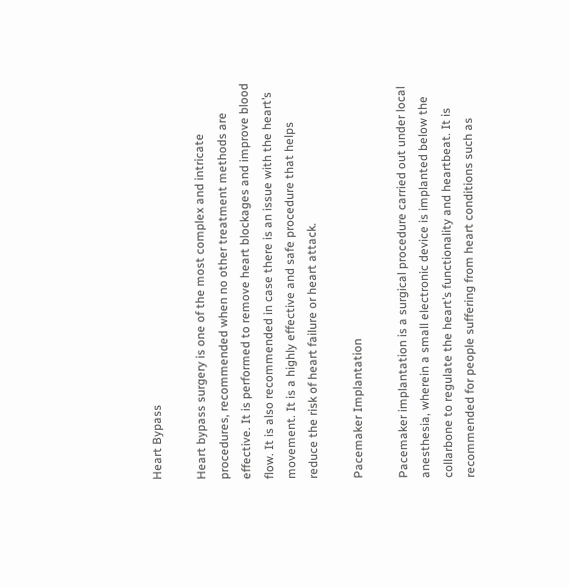Heart Bypass

Heart bypass surgery is one of the most complex and intricate procedures, recommended when no other treatment methods are effective. It is performed to remove heart blockages and improve blood flow. It is also recommended in case there is an issue with the heart’s movement. It is a highly effective and safe procedure that helps reduce the risk of heart failure or heart attack.

Pacemaker Implantation

Pacemaker implantation is a surgical procedure carried out under local anesthesia, wherein a small electronic device is implanted below the collarbone to regulate the heart’s functionality and heartbeat. It is recommended for people suffering from heart conditions such as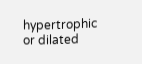hypertrophic or dilated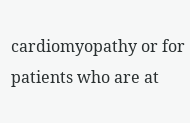cardiomyopathy or for patients who are at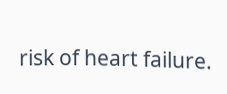risk of heart failure.